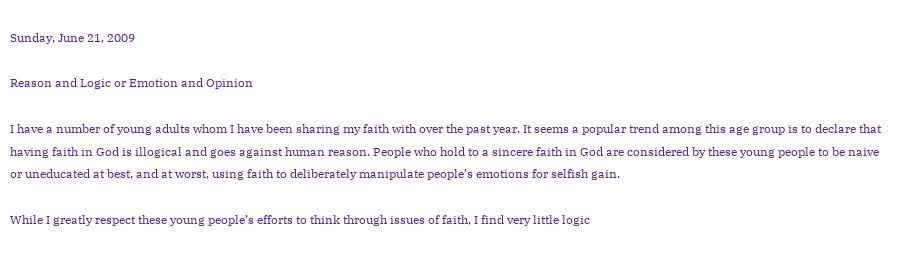Sunday, June 21, 2009

Reason and Logic or Emotion and Opinion

I have a number of young adults whom I have been sharing my faith with over the past year. It seems a popular trend among this age group is to declare that having faith in God is illogical and goes against human reason. People who hold to a sincere faith in God are considered by these young people to be naive or uneducated at best, and at worst, using faith to deliberately manipulate people’s emotions for selfish gain.

While I greatly respect these young people’s efforts to think through issues of faith, I find very little logic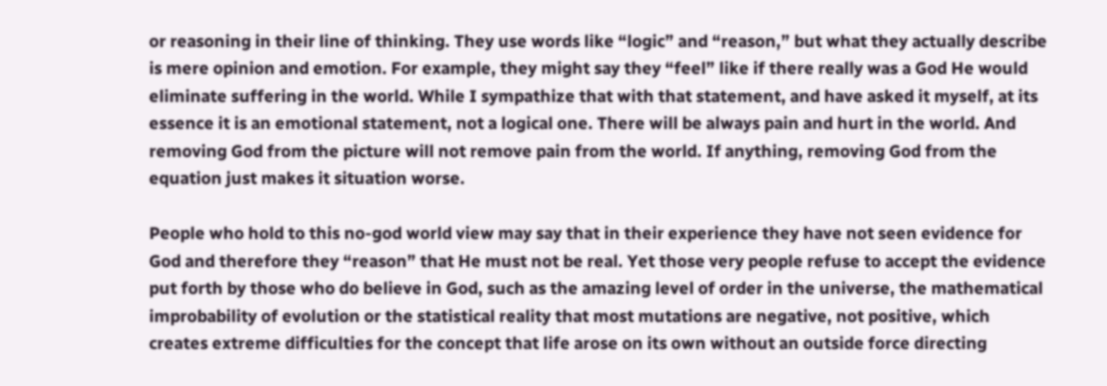or reasoning in their line of thinking. They use words like “logic” and “reason,” but what they actually describe is mere opinion and emotion. For example, they might say they “feel” like if there really was a God He would eliminate suffering in the world. While I sympathize that with that statement, and have asked it myself, at its essence it is an emotional statement, not a logical one. There will be always pain and hurt in the world. And removing God from the picture will not remove pain from the world. If anything, removing God from the equation just makes it situation worse.

People who hold to this no-god world view may say that in their experience they have not seen evidence for God and therefore they “reason” that He must not be real. Yet those very people refuse to accept the evidence put forth by those who do believe in God, such as the amazing level of order in the universe, the mathematical improbability of evolution or the statistical reality that most mutations are negative, not positive, which creates extreme difficulties for the concept that life arose on its own without an outside force directing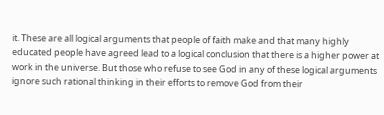it. These are all logical arguments that people of faith make and that many highly educated people have agreed lead to a logical conclusion that there is a higher power at work in the universe. But those who refuse to see God in any of these logical arguments ignore such rational thinking in their efforts to remove God from their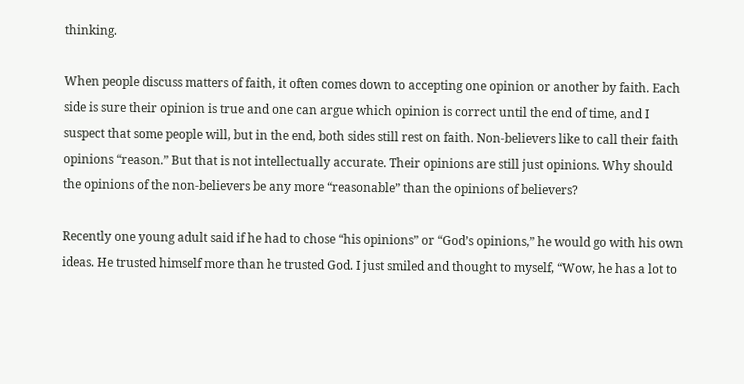thinking.

When people discuss matters of faith, it often comes down to accepting one opinion or another by faith. Each side is sure their opinion is true and one can argue which opinion is correct until the end of time, and I suspect that some people will, but in the end, both sides still rest on faith. Non-believers like to call their faith opinions “reason.” But that is not intellectually accurate. Their opinions are still just opinions. Why should the opinions of the non-believers be any more “reasonable” than the opinions of believers?

Recently one young adult said if he had to chose “his opinions” or “God’s opinions,” he would go with his own ideas. He trusted himself more than he trusted God. I just smiled and thought to myself, “Wow, he has a lot to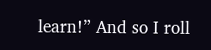learn!” And so I roll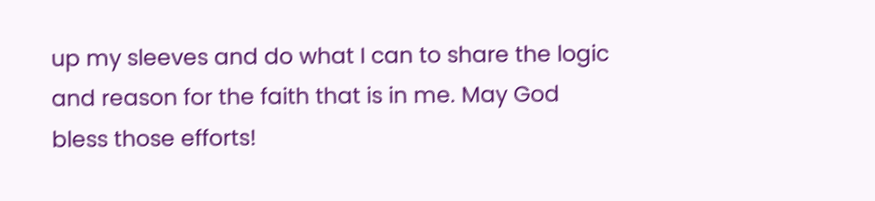up my sleeves and do what I can to share the logic and reason for the faith that is in me. May God bless those efforts!